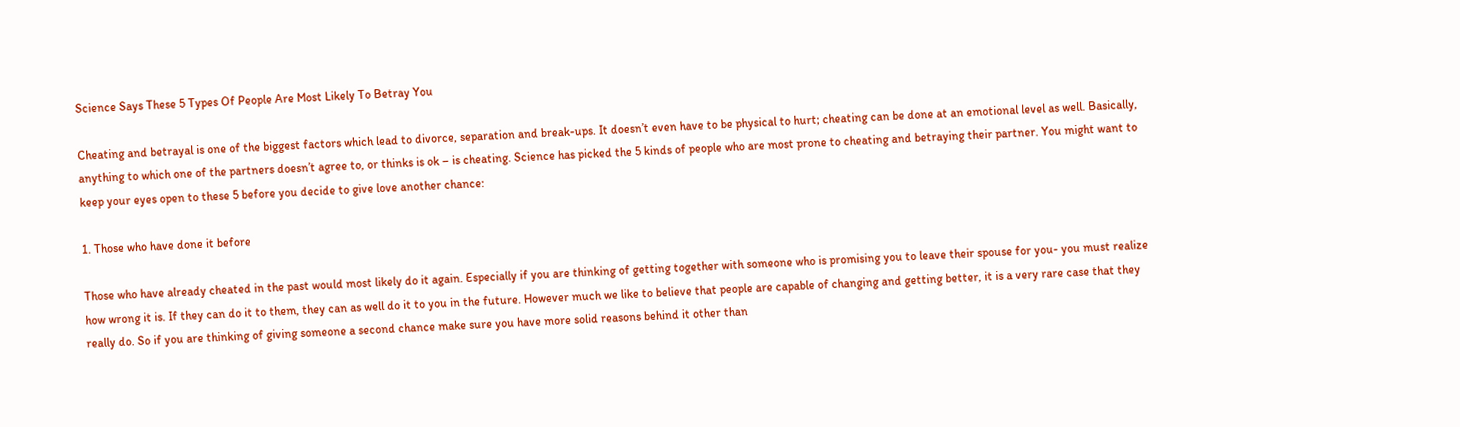Science Says These 5 Types Of People Are Most Likely To Betray You

Cheating and betrayal is one of the biggest factors which lead to divorce, separation and break-ups. It doesn’t even have to be physical to hurt; cheating can be done at an emotional level as well. Basically, anything to which one of the partners doesn’t agree to, or thinks is ok – is cheating. Science has picked the 5 kinds of people who are most prone to cheating and betraying their partner. You might want to keep your eyes open to these 5 before you decide to give love another chance:

1. Those who have done it before

Those who have already cheated in the past would most likely do it again. Especially if you are thinking of getting together with someone who is promising you to leave their spouse for you- you must realize how wrong it is. If they can do it to them, they can as well do it to you in the future. However much we like to believe that people are capable of changing and getting better, it is a very rare case that they really do. So if you are thinking of giving someone a second chance make sure you have more solid reasons behind it other than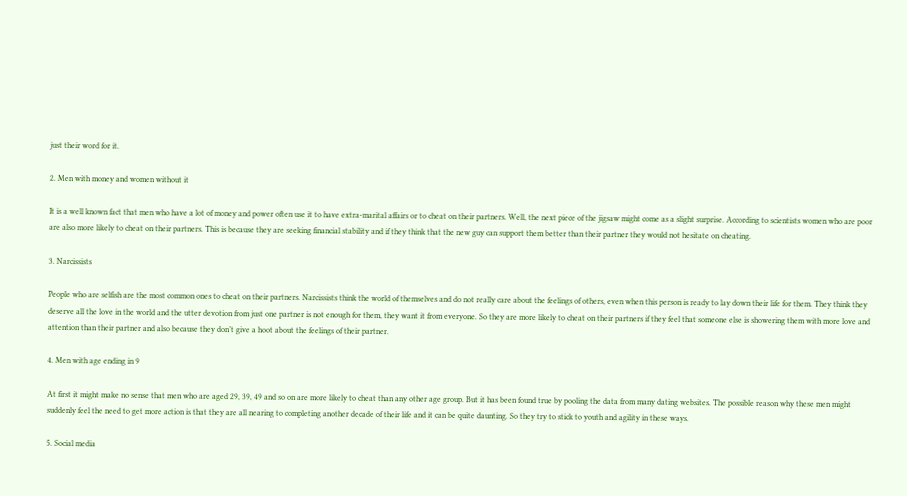just their word for it.

2. Men with money and women without it

It is a well known fact that men who have a lot of money and power often use it to have extra-marital affairs or to cheat on their partners. Well, the next piece of the jigsaw might come as a slight surprise. According to scientists women who are poor are also more likely to cheat on their partners. This is because they are seeking financial stability and if they think that the new guy can support them better than their partner they would not hesitate on cheating.

3. Narcissists

People who are selfish are the most common ones to cheat on their partners. Narcissists think the world of themselves and do not really care about the feelings of others, even when this person is ready to lay down their life for them. They think they deserve all the love in the world and the utter devotion from just one partner is not enough for them, they want it from everyone. So they are more likely to cheat on their partners if they feel that someone else is showering them with more love and attention than their partner and also because they don’t give a hoot about the feelings of their partner.

4. Men with age ending in 9

At first it might make no sense that men who are aged 29, 39, 49 and so on are more likely to cheat than any other age group. But it has been found true by pooling the data from many dating websites. The possible reason why these men might suddenly feel the need to get more action is that they are all nearing to completing another decade of their life and it can be quite daunting. So they try to stick to youth and agility in these ways.

5. Social media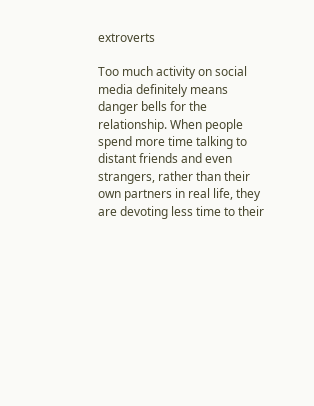extroverts

Too much activity on social media definitely means danger bells for the relationship. When people spend more time talking to distant friends and even strangers, rather than their own partners in real life, they are devoting less time to their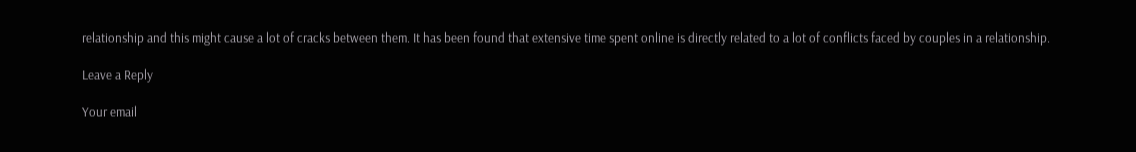relationship and this might cause a lot of cracks between them. It has been found that extensive time spent online is directly related to a lot of conflicts faced by couples in a relationship.

Leave a Reply

Your email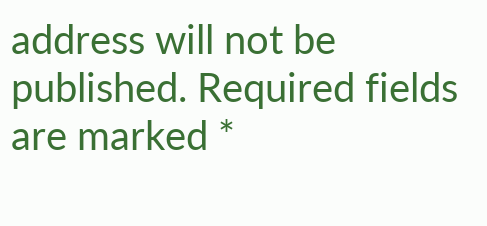address will not be published. Required fields are marked *